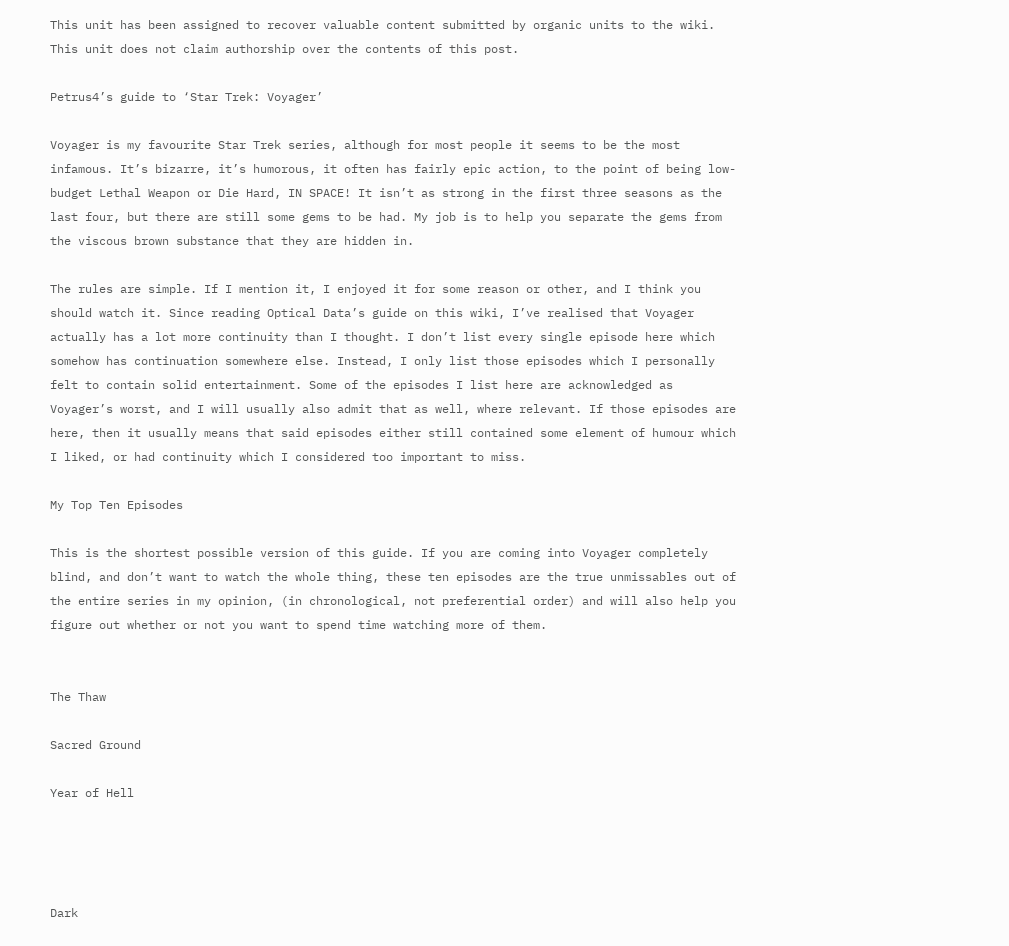This unit has been assigned to recover valuable content submitted by organic units to the wiki. This unit does not claim authorship over the contents of this post.

Petrus4’s guide to ‘Star Trek: Voyager’

Voyager is my favourite Star Trek series, although for most people it seems to be the most infamous. It’s bizarre, it’s humorous, it often has fairly epic action, to the point of being low-budget Lethal Weapon or Die Hard, IN SPACE! It isn’t as strong in the first three seasons as the last four, but there are still some gems to be had. My job is to help you separate the gems from the viscous brown substance that they are hidden in.

The rules are simple. If I mention it, I enjoyed it for some reason or other, and I think you should watch it. Since reading Optical Data’s guide on this wiki, I’ve realised that Voyager actually has a lot more continuity than I thought. I don’t list every single episode here which somehow has continuation somewhere else. Instead, I only list those episodes which I personally felt to contain solid entertainment. Some of the episodes I list here are acknowledged as Voyager’s worst, and I will usually also admit that as well, where relevant. If those episodes are here, then it usually means that said episodes either still contained some element of humour which I liked, or had continuity which I considered too important to miss.

My Top Ten Episodes

This is the shortest possible version of this guide. If you are coming into Voyager completely blind, and don’t want to watch the whole thing, these ten episodes are the true unmissables out of the entire series in my opinion, (in chronological, not preferential order) and will also help you figure out whether or not you want to spend time watching more of them.


The Thaw

Sacred Ground

Year of Hell




Dark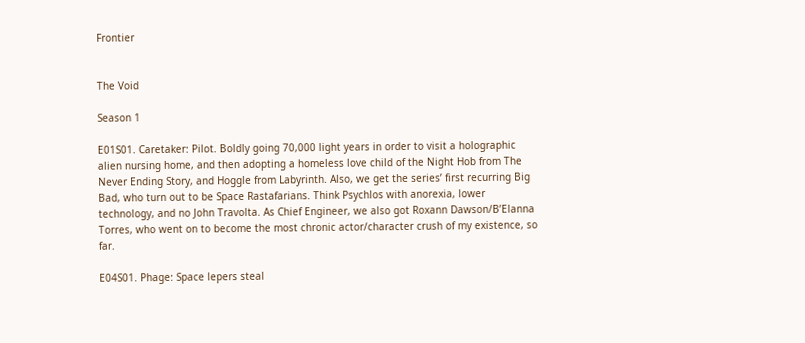Frontier


The Void

Season 1

E01S01. Caretaker: Pilot. Boldly going 70,000 light years in order to visit a holographic alien nursing home, and then adopting a homeless love child of the Night Hob from The Never Ending Story, and Hoggle from Labyrinth. Also, we get the series’ first recurring Big Bad, who turn out to be Space Rastafarians. Think Psychlos with anorexia, lower technology, and no John Travolta. As Chief Engineer, we also got Roxann Dawson/B’Elanna Torres, who went on to become the most chronic actor/character crush of my existence, so far.

E04S01. Phage: Space lepers steal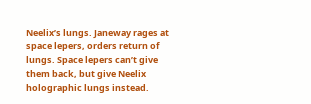Neelix’s lungs. Janeway rages at space lepers, orders return of lungs. Space lepers can’t give them back, but give Neelix holographic lungs instead.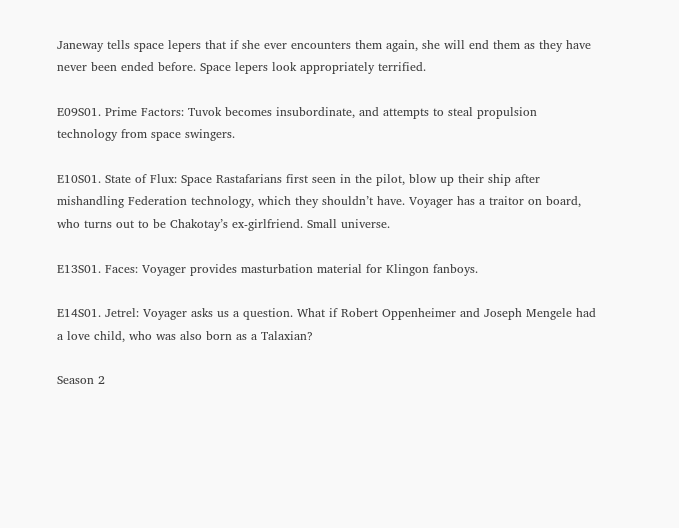Janeway tells space lepers that if she ever encounters them again, she will end them as they have never been ended before. Space lepers look appropriately terrified.

E09S01. Prime Factors: Tuvok becomes insubordinate, and attempts to steal propulsion technology from space swingers.

E10S01. State of Flux: Space Rastafarians first seen in the pilot, blow up their ship after mishandling Federation technology, which they shouldn’t have. Voyager has a traitor on board, who turns out to be Chakotay’s ex-girlfriend. Small universe.

E13S01. Faces: Voyager provides masturbation material for Klingon fanboys.

E14S01. Jetrel: Voyager asks us a question. What if Robert Oppenheimer and Joseph Mengele had a love child, who was also born as a Talaxian?

Season 2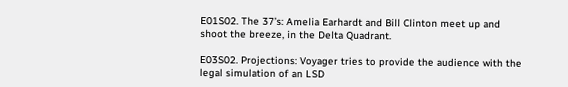E01S02. The 37’s: Amelia Earhardt and Bill Clinton meet up and shoot the breeze, in the Delta Quadrant.

E03S02. Projections: Voyager tries to provide the audience with the legal simulation of an LSD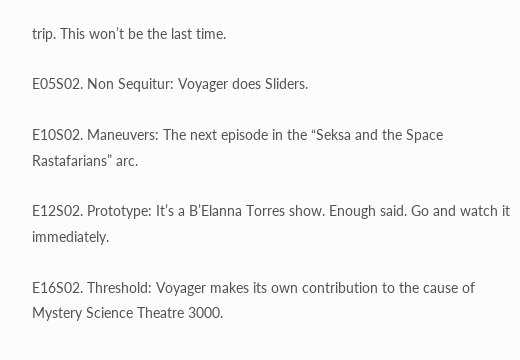trip. This won’t be the last time.

E05S02. Non Sequitur: Voyager does Sliders.

E10S02. Maneuvers: The next episode in the “Seksa and the Space Rastafarians” arc.

E12S02. Prototype: It’s a B’Elanna Torres show. Enough said. Go and watch it immediately.

E16S02. Threshold: Voyager makes its own contribution to the cause of Mystery Science Theatre 3000.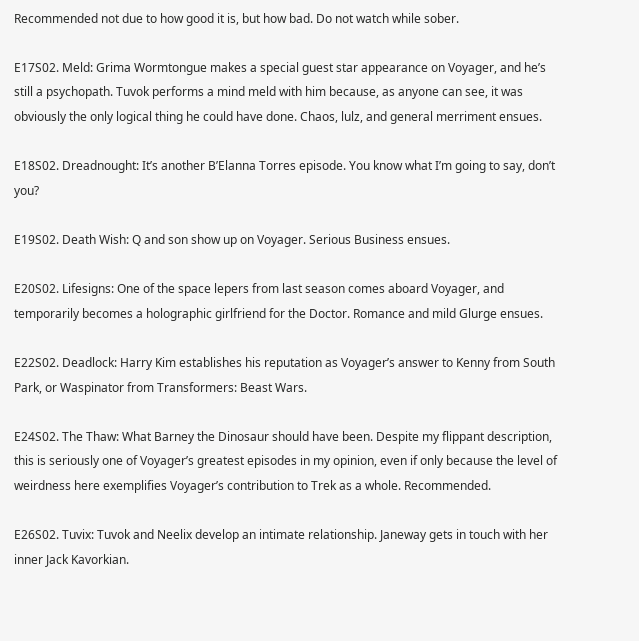Recommended not due to how good it is, but how bad. Do not watch while sober.

E17S02. Meld: Grima Wormtongue makes a special guest star appearance on Voyager, and he’s still a psychopath. Tuvok performs a mind meld with him because, as anyone can see, it was obviously the only logical thing he could have done. Chaos, lulz, and general merriment ensues.

E18S02. Dreadnought: It’s another B’Elanna Torres episode. You know what I’m going to say, don’t you?

E19S02. Death Wish: Q and son show up on Voyager. Serious Business ensues.

E20S02. Lifesigns: One of the space lepers from last season comes aboard Voyager, and temporarily becomes a holographic girlfriend for the Doctor. Romance and mild Glurge ensues.

E22S02. Deadlock: Harry Kim establishes his reputation as Voyager’s answer to Kenny from South Park, or Waspinator from Transformers: Beast Wars.

E24S02. The Thaw: What Barney the Dinosaur should have been. Despite my flippant description, this is seriously one of Voyager’s greatest episodes in my opinion, even if only because the level of weirdness here exemplifies Voyager’s contribution to Trek as a whole. Recommended.

E26S02. Tuvix: Tuvok and Neelix develop an intimate relationship. Janeway gets in touch with her inner Jack Kavorkian.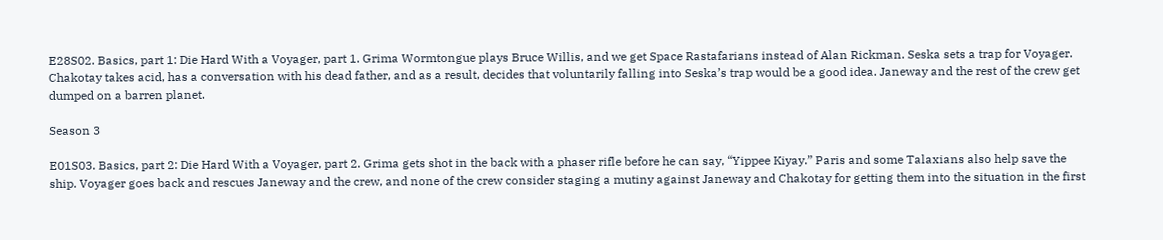E28S02. Basics, part 1: Die Hard With a Voyager, part 1. Grima Wormtongue plays Bruce Willis, and we get Space Rastafarians instead of Alan Rickman. Seska sets a trap for Voyager. Chakotay takes acid, has a conversation with his dead father, and as a result, decides that voluntarily falling into Seska’s trap would be a good idea. Janeway and the rest of the crew get dumped on a barren planet.

Season 3

E01S03. Basics, part 2: Die Hard With a Voyager, part 2. Grima gets shot in the back with a phaser rifle before he can say, “Yippee Kiyay.” Paris and some Talaxians also help save the ship. Voyager goes back and rescues Janeway and the crew, and none of the crew consider staging a mutiny against Janeway and Chakotay for getting them into the situation in the first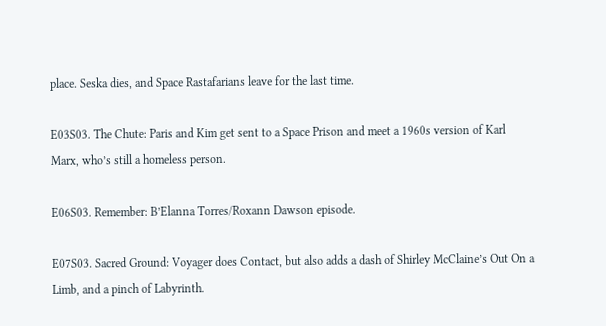place. Seska dies, and Space Rastafarians leave for the last time.

E03S03. The Chute: Paris and Kim get sent to a Space Prison and meet a 1960s version of Karl Marx, who’s still a homeless person.

E06S03. Remember: B’Elanna Torres/Roxann Dawson episode.

E07S03. Sacred Ground: Voyager does Contact, but also adds a dash of Shirley McClaine’s Out On a Limb, and a pinch of Labyrinth.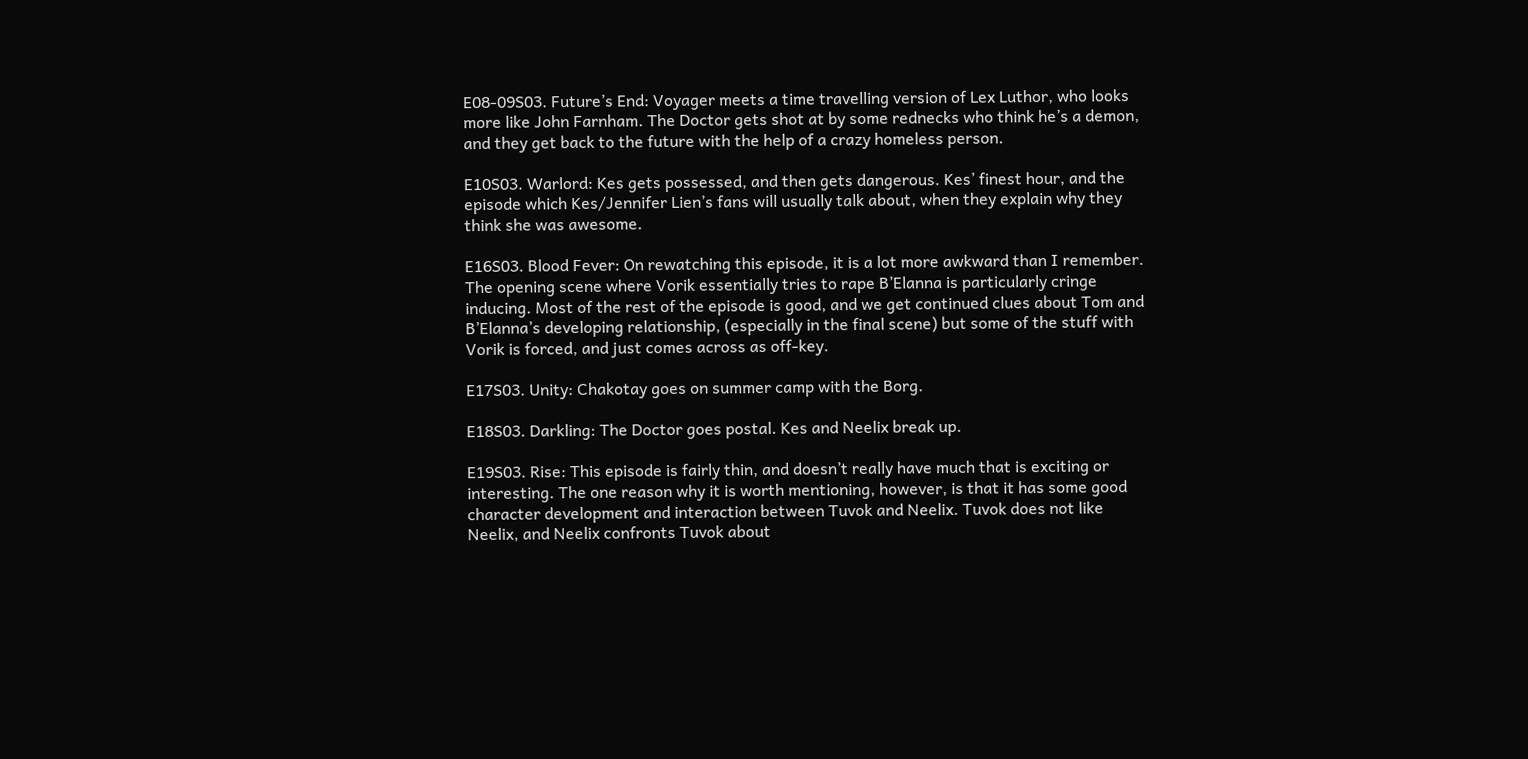E08-09S03. Future’s End: Voyager meets a time travelling version of Lex Luthor, who looks more like John Farnham. The Doctor gets shot at by some rednecks who think he’s a demon, and they get back to the future with the help of a crazy homeless person.

E10S03. Warlord: Kes gets possessed, and then gets dangerous. Kes’ finest hour, and the episode which Kes/Jennifer Lien’s fans will usually talk about, when they explain why they think she was awesome.

E16S03. Blood Fever: On rewatching this episode, it is a lot more awkward than I remember. The opening scene where Vorik essentially tries to rape B’Elanna is particularly cringe inducing. Most of the rest of the episode is good, and we get continued clues about Tom and B’Elanna’s developing relationship, (especially in the final scene) but some of the stuff with Vorik is forced, and just comes across as off-key.

E17S03. Unity: Chakotay goes on summer camp with the Borg.

E18S03. Darkling: The Doctor goes postal. Kes and Neelix break up.

E19S03. Rise: This episode is fairly thin, and doesn’t really have much that is exciting or interesting. The one reason why it is worth mentioning, however, is that it has some good character development and interaction between Tuvok and Neelix. Tuvok does not like Neelix, and Neelix confronts Tuvok about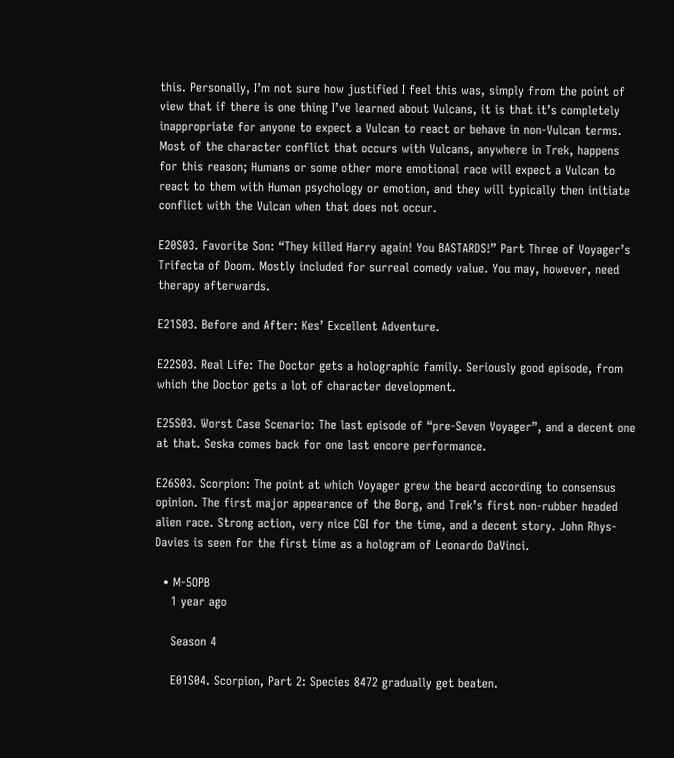this. Personally, I’m not sure how justified I feel this was, simply from the point of view that if there is one thing I’ve learned about Vulcans, it is that it’s completely inappropriate for anyone to expect a Vulcan to react or behave in non-Vulcan terms. Most of the character conflict that occurs with Vulcans, anywhere in Trek, happens for this reason; Humans or some other more emotional race will expect a Vulcan to react to them with Human psychology or emotion, and they will typically then initiate conflict with the Vulcan when that does not occur.

E20S03. Favorite Son: “They killed Harry again! You BASTARDS!” Part Three of Voyager’s Trifecta of Doom. Mostly included for surreal comedy value. You may, however, need therapy afterwards.

E21S03. Before and After: Kes’ Excellent Adventure.

E22S03. Real Life: The Doctor gets a holographic family. Seriously good episode, from which the Doctor gets a lot of character development.

E25S03. Worst Case Scenario: The last episode of “pre-Seven Voyager”, and a decent one at that. Seska comes back for one last encore performance.

E26S03. Scorpion: The point at which Voyager grew the beard according to consensus opinion. The first major appearance of the Borg, and Trek’s first non-rubber headed alien race. Strong action, very nice CGI for the time, and a decent story. John Rhys-Davies is seen for the first time as a hologram of Leonardo DaVinci.

  • M-5OPB
    1 year ago

    Season 4

    E01S04. Scorpion, Part 2: Species 8472 gradually get beaten.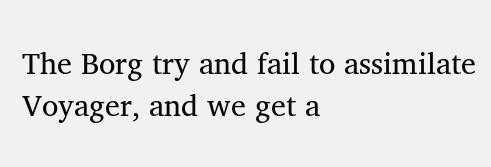The Borg try and fail to assimilate Voyager, and we get a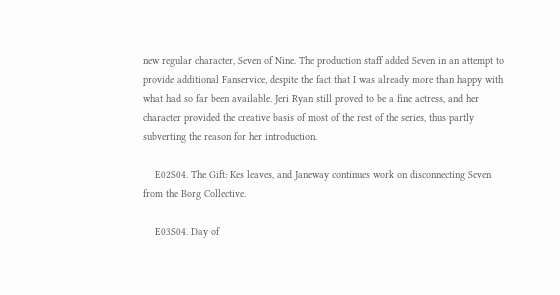new regular character, Seven of Nine. The production staff added Seven in an attempt to provide additional Fanservice, despite the fact that I was already more than happy with what had so far been available. Jeri Ryan still proved to be a fine actress, and her character provided the creative basis of most of the rest of the series, thus partly subverting the reason for her introduction.

    E02S04. The Gift: Kes leaves, and Janeway continues work on disconnecting Seven from the Borg Collective.

    E03S04. Day of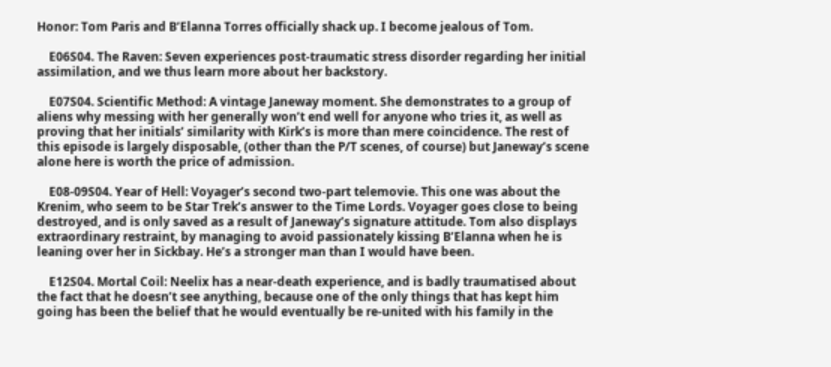Honor: Tom Paris and B’Elanna Torres officially shack up. I become jealous of Tom.

    E06S04. The Raven: Seven experiences post-traumatic stress disorder regarding her initial assimilation, and we thus learn more about her backstory.

    E07S04. Scientific Method: A vintage Janeway moment. She demonstrates to a group of aliens why messing with her generally won’t end well for anyone who tries it, as well as proving that her initials’ similarity with Kirk’s is more than mere coincidence. The rest of this episode is largely disposable, (other than the P/T scenes, of course) but Janeway’s scene alone here is worth the price of admission.

    E08-09S04. Year of Hell: Voyager’s second two-part telemovie. This one was about the Krenim, who seem to be Star Trek’s answer to the Time Lords. Voyager goes close to being destroyed, and is only saved as a result of Janeway’s signature attitude. Tom also displays extraordinary restraint, by managing to avoid passionately kissing B’Elanna when he is leaning over her in Sickbay. He’s a stronger man than I would have been.

    E12S04. Mortal Coil: Neelix has a near-death experience, and is badly traumatised about the fact that he doesn’t see anything, because one of the only things that has kept him going has been the belief that he would eventually be re-united with his family in the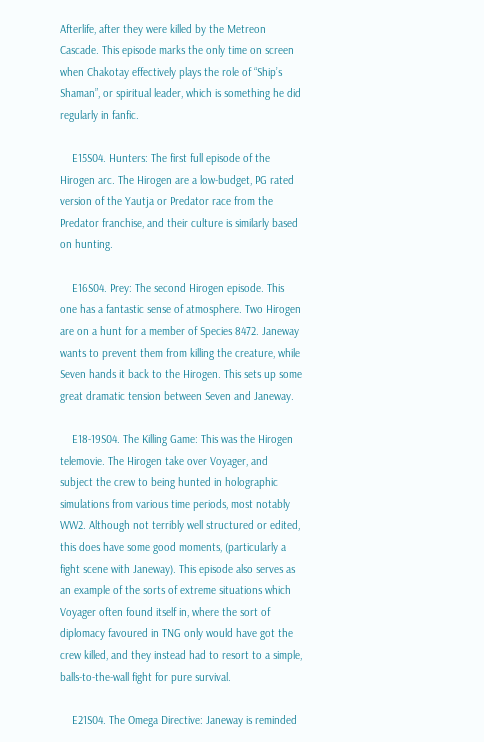Afterlife, after they were killed by the Metreon Cascade. This episode marks the only time on screen when Chakotay effectively plays the role of “Ship’s Shaman”, or spiritual leader, which is something he did regularly in fanfic.

    E15S04. Hunters: The first full episode of the Hirogen arc. The Hirogen are a low-budget, PG rated version of the Yautja or Predator race from the Predator franchise, and their culture is similarly based on hunting.

    E16S04. Prey: The second Hirogen episode. This one has a fantastic sense of atmosphere. Two Hirogen are on a hunt for a member of Species 8472. Janeway wants to prevent them from killing the creature, while Seven hands it back to the Hirogen. This sets up some great dramatic tension between Seven and Janeway.

    E18-19S04. The Killing Game: This was the Hirogen telemovie. The Hirogen take over Voyager, and subject the crew to being hunted in holographic simulations from various time periods, most notably WW2. Although not terribly well structured or edited, this does have some good moments, (particularly a fight scene with Janeway). This episode also serves as an example of the sorts of extreme situations which Voyager often found itself in, where the sort of diplomacy favoured in TNG only would have got the crew killed, and they instead had to resort to a simple, balls-to-the-wall fight for pure survival.

    E21S04. The Omega Directive: Janeway is reminded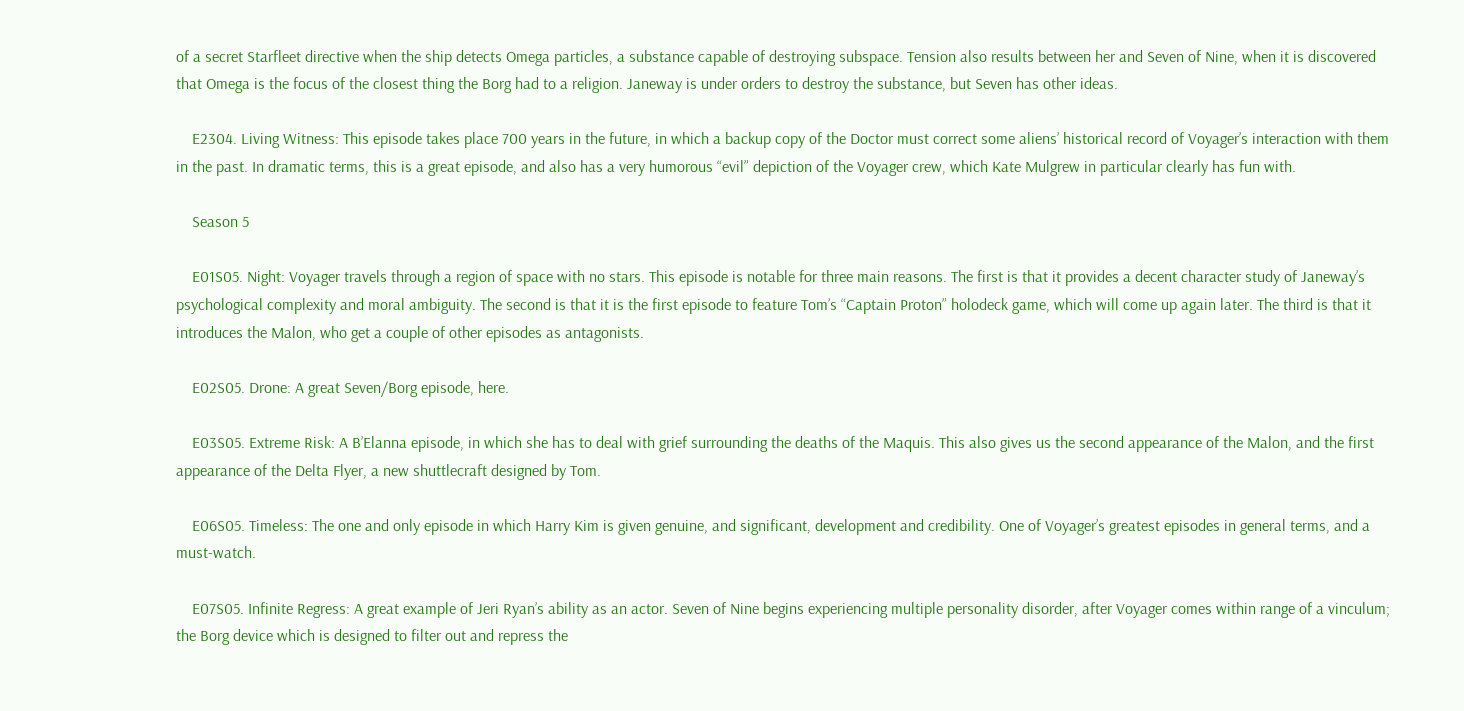of a secret Starfleet directive when the ship detects Omega particles, a substance capable of destroying subspace. Tension also results between her and Seven of Nine, when it is discovered that Omega is the focus of the closest thing the Borg had to a religion. Janeway is under orders to destroy the substance, but Seven has other ideas.

    E2304. Living Witness: This episode takes place 700 years in the future, in which a backup copy of the Doctor must correct some aliens’ historical record of Voyager’s interaction with them in the past. In dramatic terms, this is a great episode, and also has a very humorous “evil” depiction of the Voyager crew, which Kate Mulgrew in particular clearly has fun with.

    Season 5

    E01S05. Night: Voyager travels through a region of space with no stars. This episode is notable for three main reasons. The first is that it provides a decent character study of Janeway’s psychological complexity and moral ambiguity. The second is that it is the first episode to feature Tom’s “Captain Proton” holodeck game, which will come up again later. The third is that it introduces the Malon, who get a couple of other episodes as antagonists.

    E02S05. Drone: A great Seven/Borg episode, here.

    E03S05. Extreme Risk: A B’Elanna episode, in which she has to deal with grief surrounding the deaths of the Maquis. This also gives us the second appearance of the Malon, and the first appearance of the Delta Flyer, a new shuttlecraft designed by Tom.

    E06S05. Timeless: The one and only episode in which Harry Kim is given genuine, and significant, development and credibility. One of Voyager’s greatest episodes in general terms, and a must-watch.

    E07S05. Infinite Regress: A great example of Jeri Ryan’s ability as an actor. Seven of Nine begins experiencing multiple personality disorder, after Voyager comes within range of a vinculum; the Borg device which is designed to filter out and repress the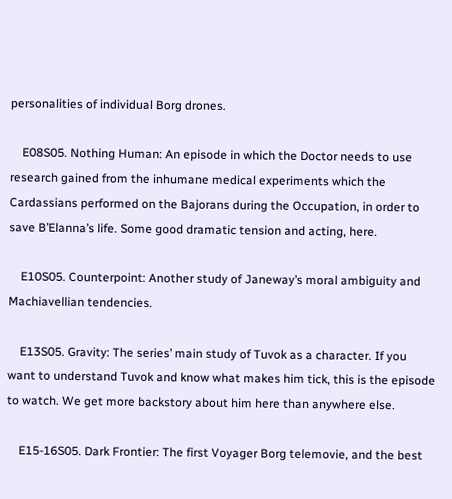personalities of individual Borg drones.

    E08S05. Nothing Human: An episode in which the Doctor needs to use research gained from the inhumane medical experiments which the Cardassians performed on the Bajorans during the Occupation, in order to save B’Elanna’s life. Some good dramatic tension and acting, here.

    E10S05. Counterpoint: Another study of Janeway’s moral ambiguity and Machiavellian tendencies.

    E13S05. Gravity: The series’ main study of Tuvok as a character. If you want to understand Tuvok and know what makes him tick, this is the episode to watch. We get more backstory about him here than anywhere else.

    E15-16S05. Dark Frontier: The first Voyager Borg telemovie, and the best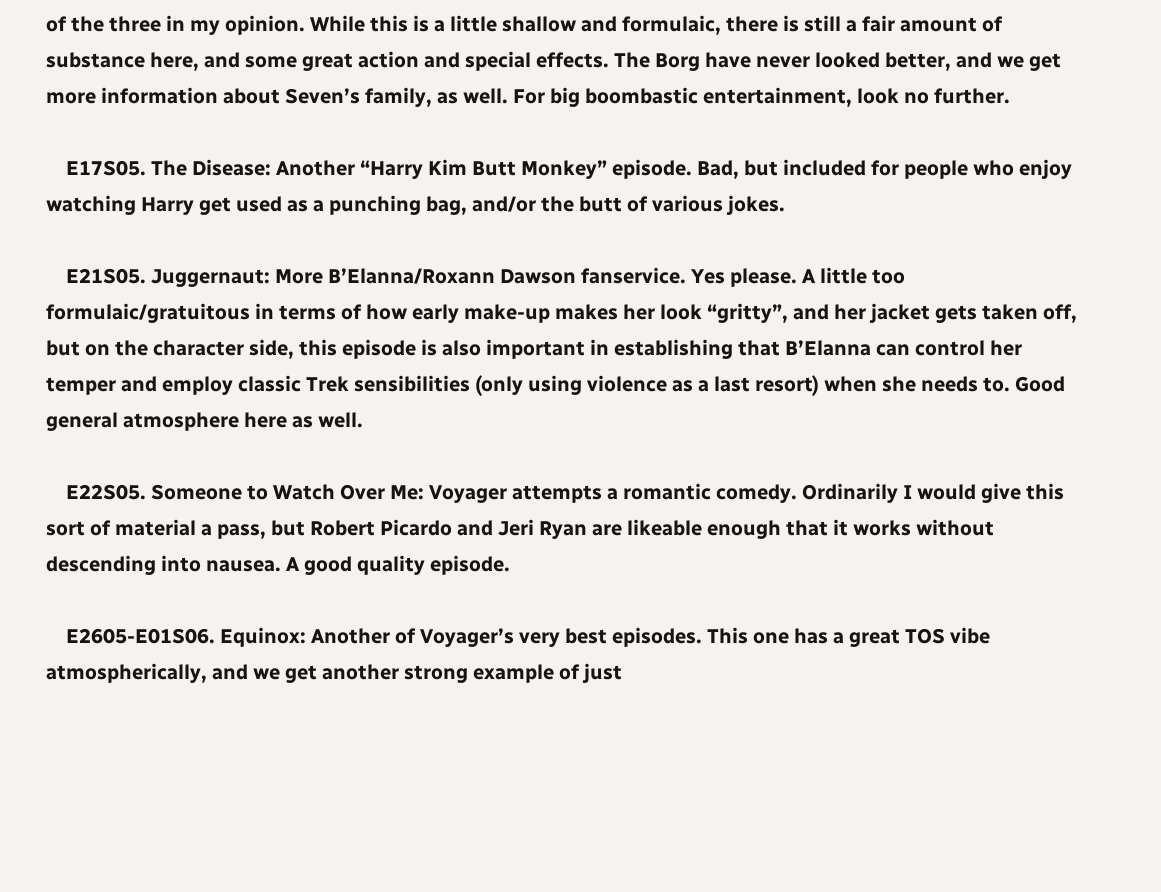of the three in my opinion. While this is a little shallow and formulaic, there is still a fair amount of substance here, and some great action and special effects. The Borg have never looked better, and we get more information about Seven’s family, as well. For big boombastic entertainment, look no further.

    E17S05. The Disease: Another “Harry Kim Butt Monkey” episode. Bad, but included for people who enjoy watching Harry get used as a punching bag, and/or the butt of various jokes.

    E21S05. Juggernaut: More B’Elanna/Roxann Dawson fanservice. Yes please. A little too formulaic/gratuitous in terms of how early make-up makes her look “gritty”, and her jacket gets taken off, but on the character side, this episode is also important in establishing that B’Elanna can control her temper and employ classic Trek sensibilities (only using violence as a last resort) when she needs to. Good general atmosphere here as well.

    E22S05. Someone to Watch Over Me: Voyager attempts a romantic comedy. Ordinarily I would give this sort of material a pass, but Robert Picardo and Jeri Ryan are likeable enough that it works without descending into nausea. A good quality episode.

    E2605-E01S06. Equinox: Another of Voyager’s very best episodes. This one has a great TOS vibe atmospherically, and we get another strong example of just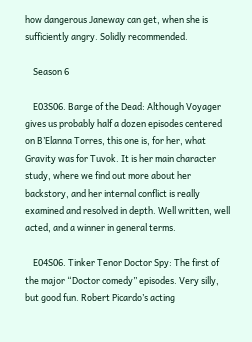how dangerous Janeway can get, when she is sufficiently angry. Solidly recommended.

    Season 6

    E03S06. Barge of the Dead: Although Voyager gives us probably half a dozen episodes centered on B’Elanna Torres, this one is, for her, what Gravity was for Tuvok. It is her main character study, where we find out more about her backstory, and her internal conflict is really examined and resolved in depth. Well written, well acted, and a winner in general terms.

    E04S06. Tinker Tenor Doctor Spy: The first of the major “Doctor comedy” episodes. Very silly, but good fun. Robert Picardo’s acting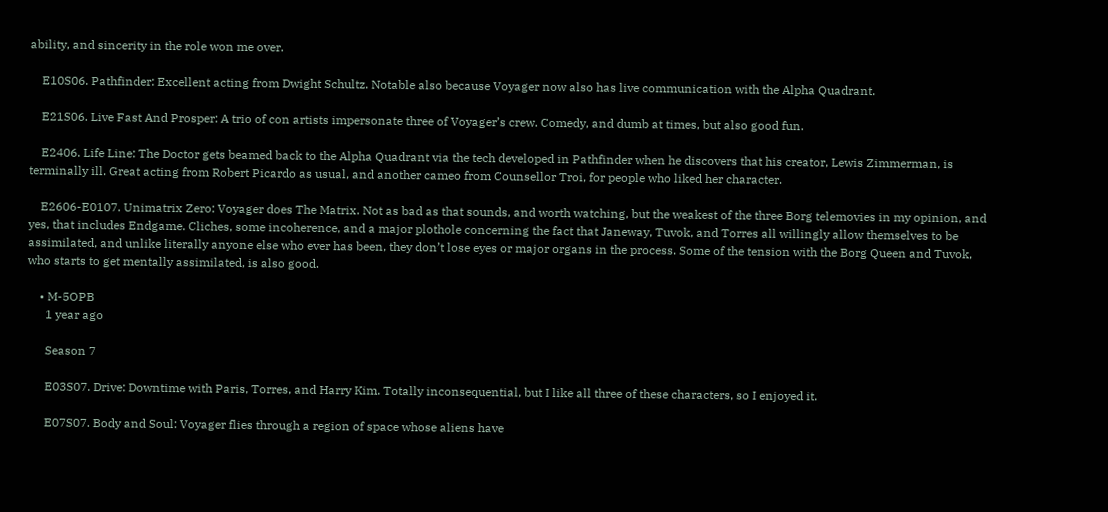ability, and sincerity in the role won me over.

    E10S06. Pathfinder: Excellent acting from Dwight Schultz. Notable also because Voyager now also has live communication with the Alpha Quadrant.

    E21S06. Live Fast And Prosper: A trio of con artists impersonate three of Voyager’s crew. Comedy, and dumb at times, but also good fun.

    E2406. Life Line: The Doctor gets beamed back to the Alpha Quadrant via the tech developed in Pathfinder when he discovers that his creator, Lewis Zimmerman, is terminally ill. Great acting from Robert Picardo as usual, and another cameo from Counsellor Troi, for people who liked her character.

    E2606-E0107. Unimatrix Zero: Voyager does The Matrix. Not as bad as that sounds, and worth watching, but the weakest of the three Borg telemovies in my opinion, and yes, that includes Endgame. Cliches, some incoherence, and a major plothole concerning the fact that Janeway, Tuvok, and Torres all willingly allow themselves to be assimilated, and unlike literally anyone else who ever has been, they don’t lose eyes or major organs in the process. Some of the tension with the Borg Queen and Tuvok, who starts to get mentally assimilated, is also good.

    • M-5OPB
      1 year ago

      Season 7

      E03S07. Drive: Downtime with Paris, Torres, and Harry Kim. Totally inconsequential, but I like all three of these characters, so I enjoyed it.

      E07S07. Body and Soul: Voyager flies through a region of space whose aliens have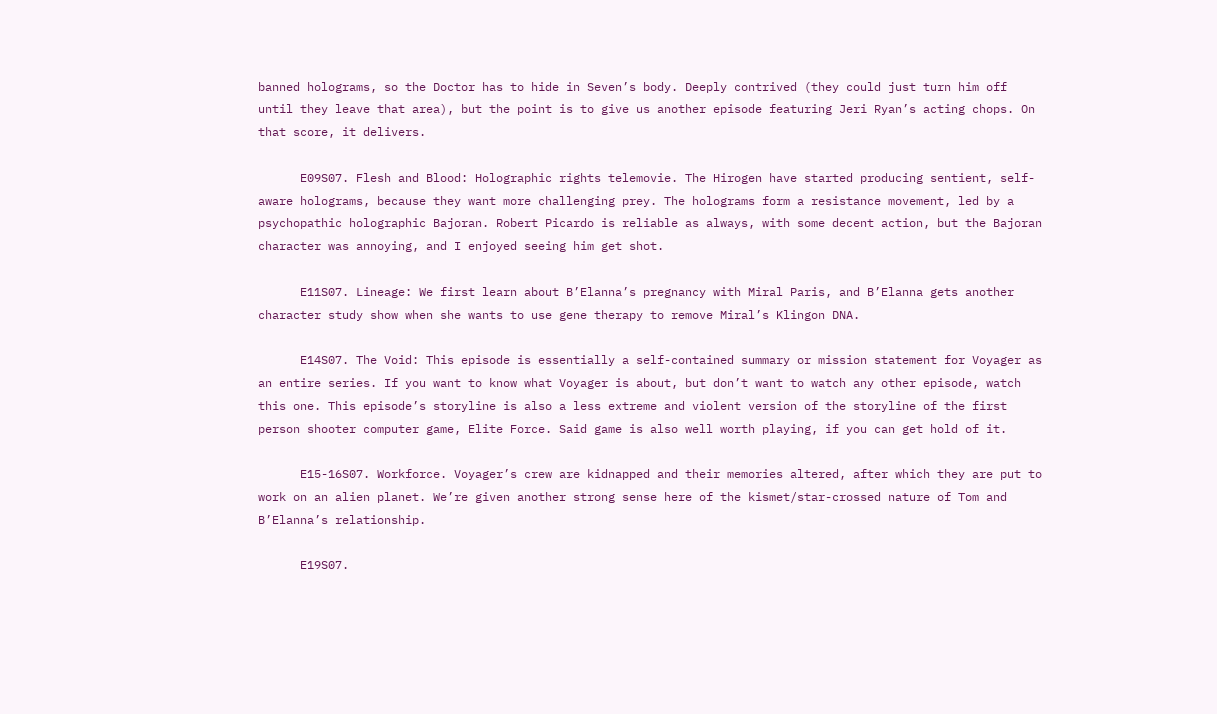banned holograms, so the Doctor has to hide in Seven’s body. Deeply contrived (they could just turn him off until they leave that area), but the point is to give us another episode featuring Jeri Ryan’s acting chops. On that score, it delivers.

      E09S07. Flesh and Blood: Holographic rights telemovie. The Hirogen have started producing sentient, self-aware holograms, because they want more challenging prey. The holograms form a resistance movement, led by a psychopathic holographic Bajoran. Robert Picardo is reliable as always, with some decent action, but the Bajoran character was annoying, and I enjoyed seeing him get shot.

      E11S07. Lineage: We first learn about B’Elanna’s pregnancy with Miral Paris, and B’Elanna gets another character study show when she wants to use gene therapy to remove Miral’s Klingon DNA.

      E14S07. The Void: This episode is essentially a self-contained summary or mission statement for Voyager as an entire series. If you want to know what Voyager is about, but don’t want to watch any other episode, watch this one. This episode’s storyline is also a less extreme and violent version of the storyline of the first person shooter computer game, Elite Force. Said game is also well worth playing, if you can get hold of it.

      E15-16S07. Workforce. Voyager’s crew are kidnapped and their memories altered, after which they are put to work on an alien planet. We’re given another strong sense here of the kismet/star-crossed nature of Tom and B’Elanna’s relationship.

      E19S07.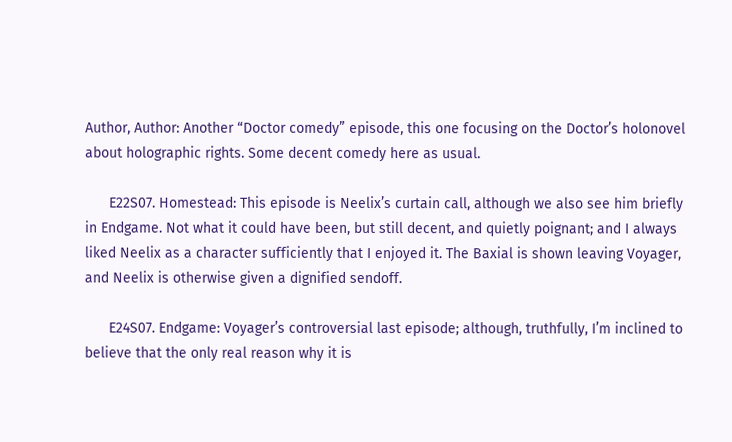Author, Author: Another “Doctor comedy” episode, this one focusing on the Doctor’s holonovel about holographic rights. Some decent comedy here as usual.

      E22S07. Homestead: This episode is Neelix’s curtain call, although we also see him briefly in Endgame. Not what it could have been, but still decent, and quietly poignant; and I always liked Neelix as a character sufficiently that I enjoyed it. The Baxial is shown leaving Voyager, and Neelix is otherwise given a dignified sendoff.

      E24S07. Endgame: Voyager’s controversial last episode; although, truthfully, I’m inclined to believe that the only real reason why it is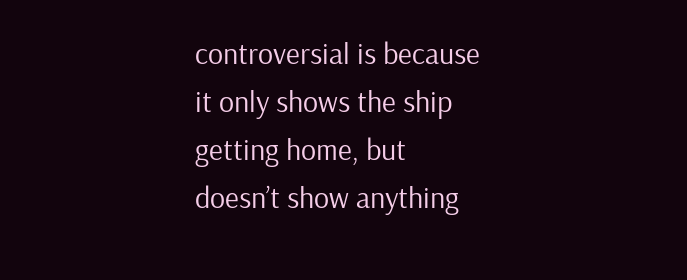controversial is because it only shows the ship getting home, but doesn’t show anything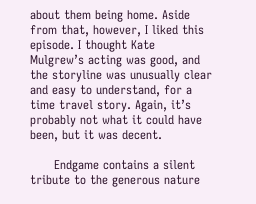about them being home. Aside from that, however, I liked this episode. I thought Kate Mulgrew’s acting was good, and the storyline was unusually clear and easy to understand, for a time travel story. Again, it’s probably not what it could have been, but it was decent.

      Endgame contains a silent tribute to the generous nature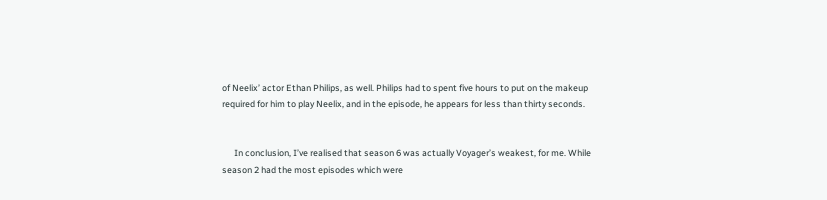of Neelix’ actor Ethan Philips, as well. Philips had to spent five hours to put on the makeup required for him to play Neelix, and in the episode, he appears for less than thirty seconds.


      In conclusion, I’ve realised that season 6 was actually Voyager’s weakest, for me. While season 2 had the most episodes which were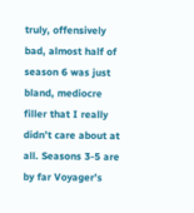truly, offensively bad, almost half of season 6 was just bland, mediocre filler that I really didn’t care about at all. Seasons 3-5 are by far Voyager’s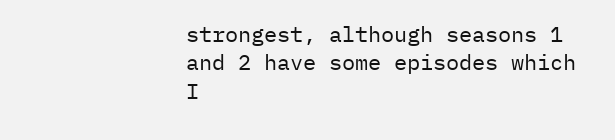strongest, although seasons 1 and 2 have some episodes which I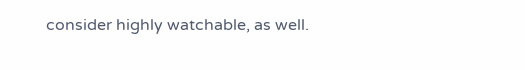consider highly watchable, as well.